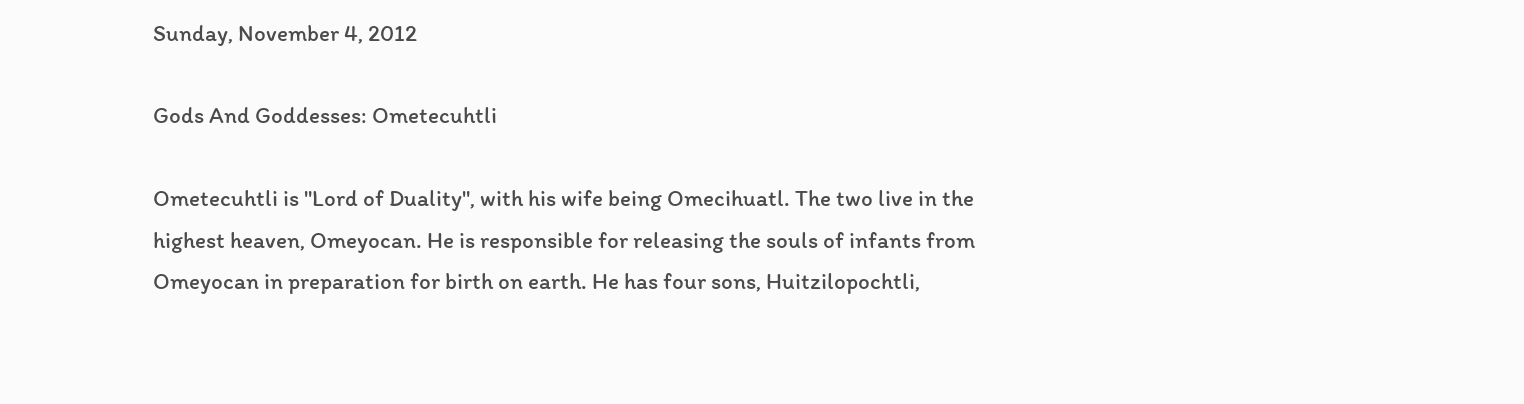Sunday, November 4, 2012

Gods And Goddesses: Ometecuhtli

Ometecuhtli is "Lord of Duality", with his wife being Omecihuatl. The two live in the highest heaven, Omeyocan. He is responsible for releasing the souls of infants from Omeyocan in preparation for birth on earth. He has four sons, Huitzilopochtli,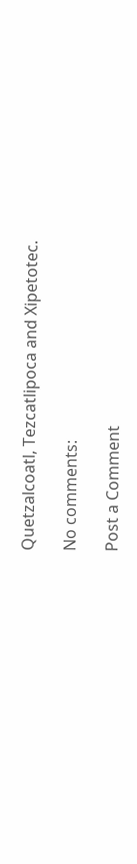Quetzalcoatl, Tezcatlipoca and Xipetotec.

No comments:

Post a Comment